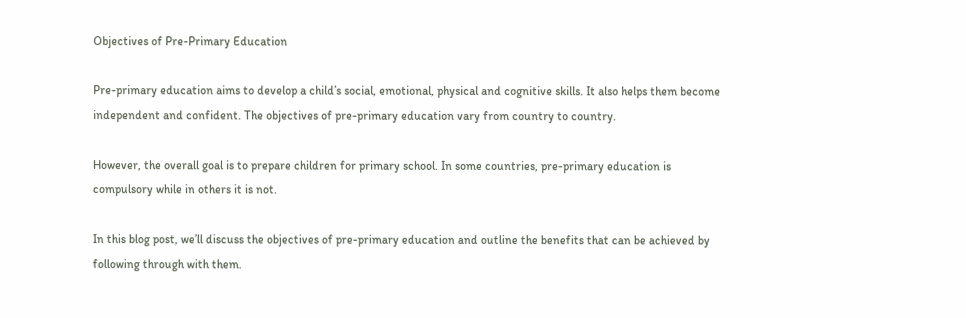Objectives of Pre-Primary Education

Pre-primary education aims to develop a child’s social, emotional, physical and cognitive skills. It also helps them become independent and confident. The objectives of pre-primary education vary from country to country.

However, the overall goal is to prepare children for primary school. In some countries, pre-primary education is compulsory while in others it is not.

In this blog post, we’ll discuss the objectives of pre-primary education and outline the benefits that can be achieved by following through with them.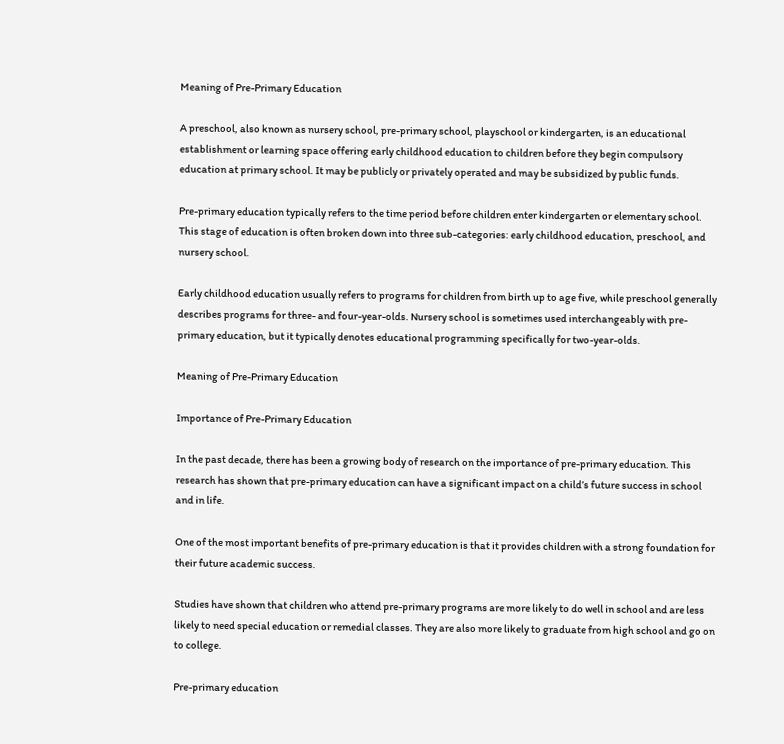Meaning of Pre-Primary Education

A preschool, also known as nursery school, pre-primary school, playschool or kindergarten, is an educational establishment or learning space offering early childhood education to children before they begin compulsory education at primary school. It may be publicly or privately operated and may be subsidized by public funds.

Pre-primary education typically refers to the time period before children enter kindergarten or elementary school. This stage of education is often broken down into three sub-categories: early childhood education, preschool, and nursery school.

Early childhood education usually refers to programs for children from birth up to age five, while preschool generally describes programs for three- and four-year-olds. Nursery school is sometimes used interchangeably with pre-primary education, but it typically denotes educational programming specifically for two-year-olds.

Meaning of Pre-Primary Education

Importance of Pre-Primary Education

In the past decade, there has been a growing body of research on the importance of pre-primary education. This research has shown that pre-primary education can have a significant impact on a child’s future success in school and in life.

One of the most important benefits of pre-primary education is that it provides children with a strong foundation for their future academic success.

Studies have shown that children who attend pre-primary programs are more likely to do well in school and are less likely to need special education or remedial classes. They are also more likely to graduate from high school and go on to college.

Pre-primary education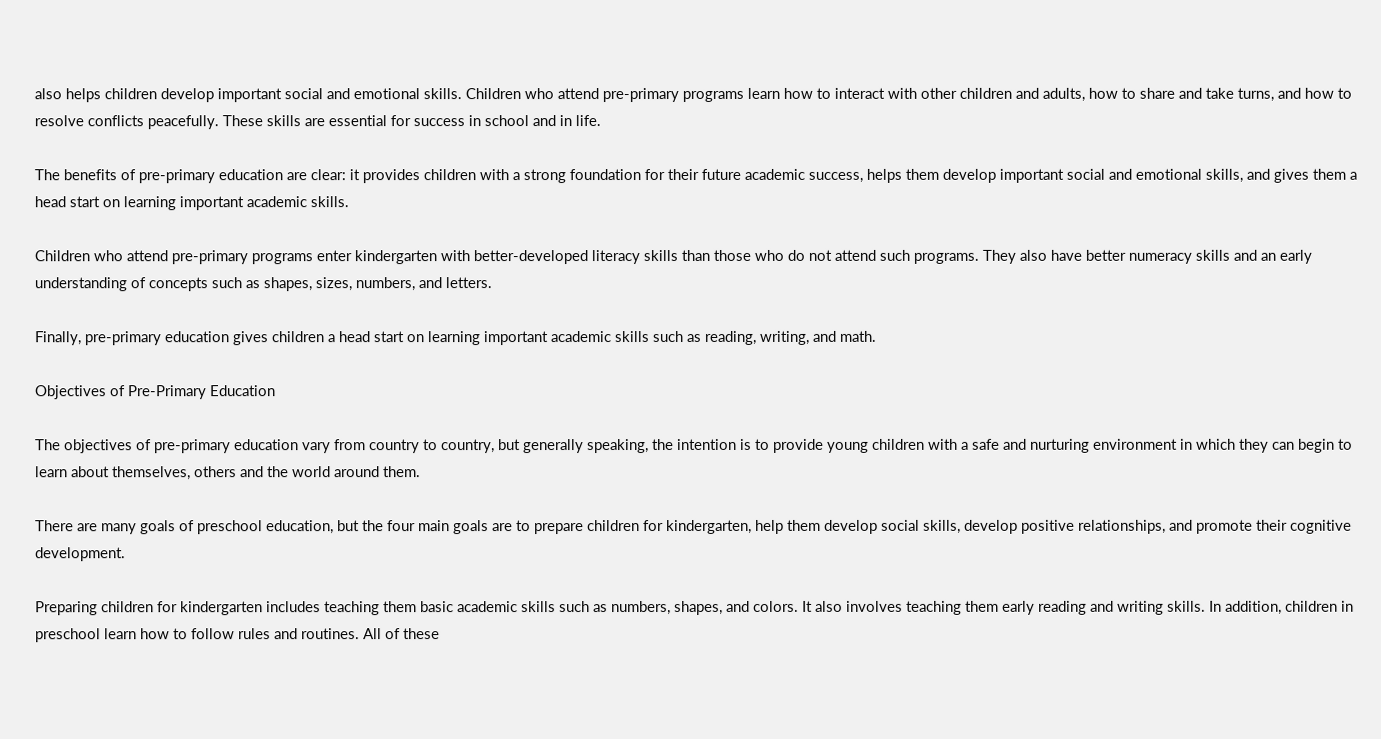also helps children develop important social and emotional skills. Children who attend pre-primary programs learn how to interact with other children and adults, how to share and take turns, and how to resolve conflicts peacefully. These skills are essential for success in school and in life.

The benefits of pre-primary education are clear: it provides children with a strong foundation for their future academic success, helps them develop important social and emotional skills, and gives them a head start on learning important academic skills.

Children who attend pre-primary programs enter kindergarten with better-developed literacy skills than those who do not attend such programs. They also have better numeracy skills and an early understanding of concepts such as shapes, sizes, numbers, and letters.

Finally, pre-primary education gives children a head start on learning important academic skills such as reading, writing, and math.

Objectives of Pre-Primary Education

The objectives of pre-primary education vary from country to country, but generally speaking, the intention is to provide young children with a safe and nurturing environment in which they can begin to learn about themselves, others and the world around them.

There are many goals of preschool education, but the four main goals are to prepare children for kindergarten, help them develop social skills, develop positive relationships, and promote their cognitive development.

Preparing children for kindergarten includes teaching them basic academic skills such as numbers, shapes, and colors. It also involves teaching them early reading and writing skills. In addition, children in preschool learn how to follow rules and routines. All of these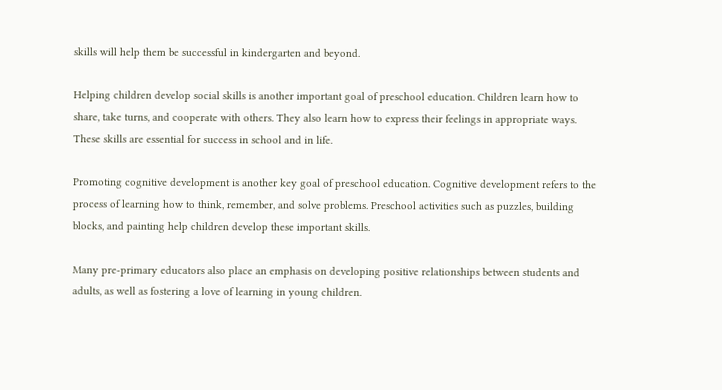skills will help them be successful in kindergarten and beyond.

Helping children develop social skills is another important goal of preschool education. Children learn how to share, take turns, and cooperate with others. They also learn how to express their feelings in appropriate ways. These skills are essential for success in school and in life.

Promoting cognitive development is another key goal of preschool education. Cognitive development refers to the process of learning how to think, remember, and solve problems. Preschool activities such as puzzles, building blocks, and painting help children develop these important skills.

Many pre-primary educators also place an emphasis on developing positive relationships between students and adults, as well as fostering a love of learning in young children.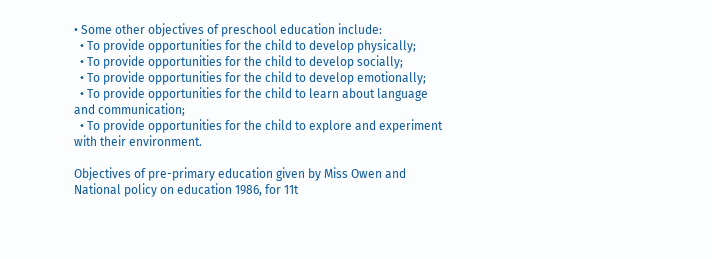• Some other objectives of preschool education include:
  • To provide opportunities for the child to develop physically;
  • To provide opportunities for the child to develop socially;
  • To provide opportunities for the child to develop emotionally;
  • To provide opportunities for the child to learn about language and communication;
  • To provide opportunities for the child to explore and experiment with their environment.

Objectives of pre-primary education given by Miss Owen and National policy on education 1986, for 11t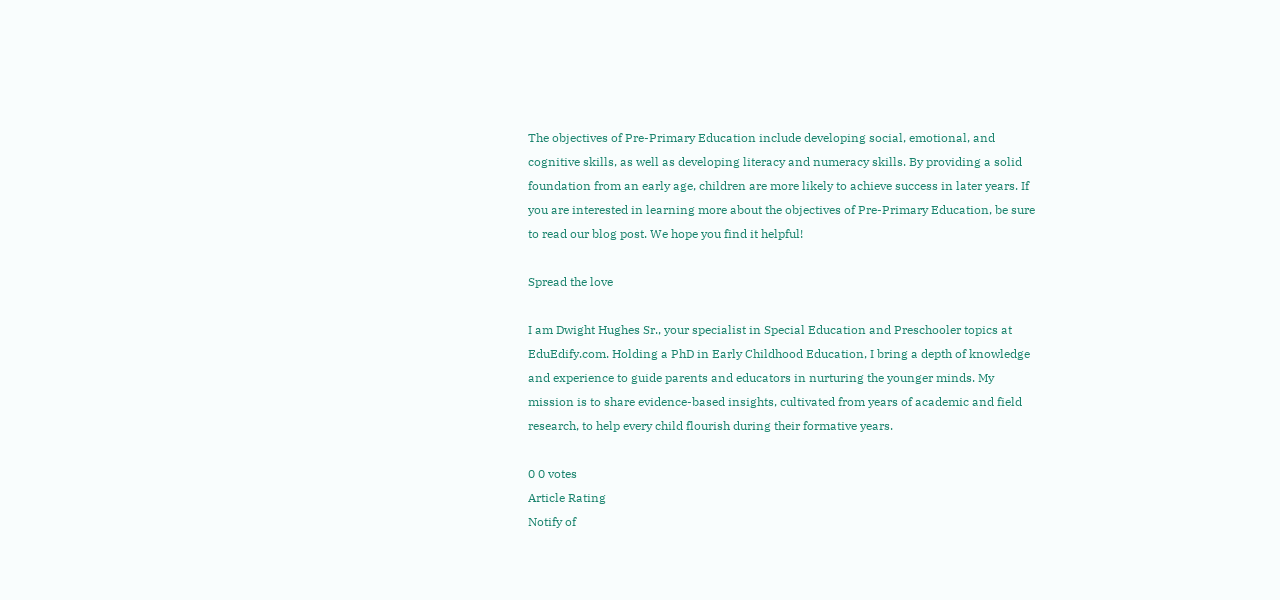The objectives of Pre-Primary Education include developing social, emotional, and cognitive skills, as well as developing literacy and numeracy skills. By providing a solid foundation from an early age, children are more likely to achieve success in later years. If you are interested in learning more about the objectives of Pre-Primary Education, be sure to read our blog post. We hope you find it helpful!

Spread the love

I am Dwight Hughes Sr., your specialist in Special Education and Preschooler topics at EduEdify.com. Holding a PhD in Early Childhood Education, I bring a depth of knowledge and experience to guide parents and educators in nurturing the younger minds. My mission is to share evidence-based insights, cultivated from years of academic and field research, to help every child flourish during their formative years.

0 0 votes
Article Rating
Notify of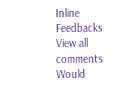Inline Feedbacks
View all comments
Would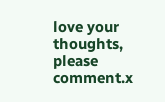love your thoughts, please comment.x